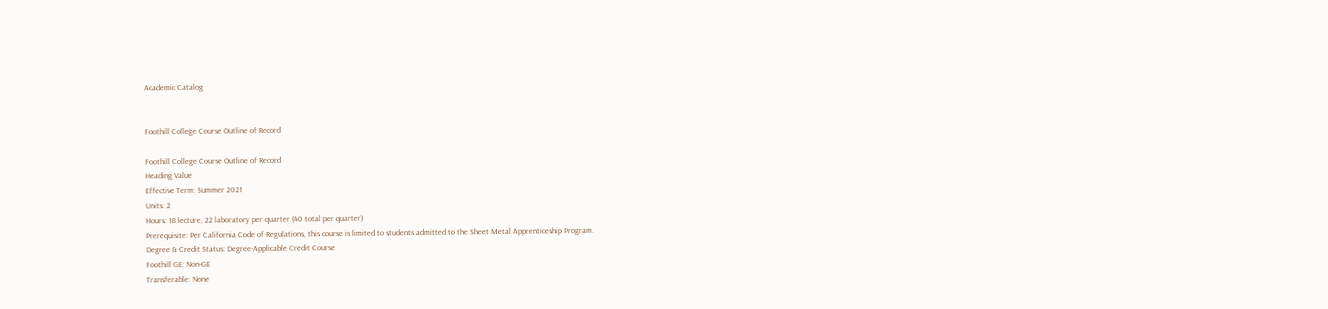Academic Catalog


Foothill College Course Outline of Record

Foothill College Course Outline of Record
Heading Value
Effective Term: Summer 2021
Units: 2
Hours: 18 lecture, 22 laboratory per quarter (40 total per quarter)
Prerequisite: Per California Code of Regulations, this course is limited to students admitted to the Sheet Metal Apprenticeship Program.
Degree & Credit Status: Degree-Applicable Credit Course
Foothill GE: Non-GE
Transferable: None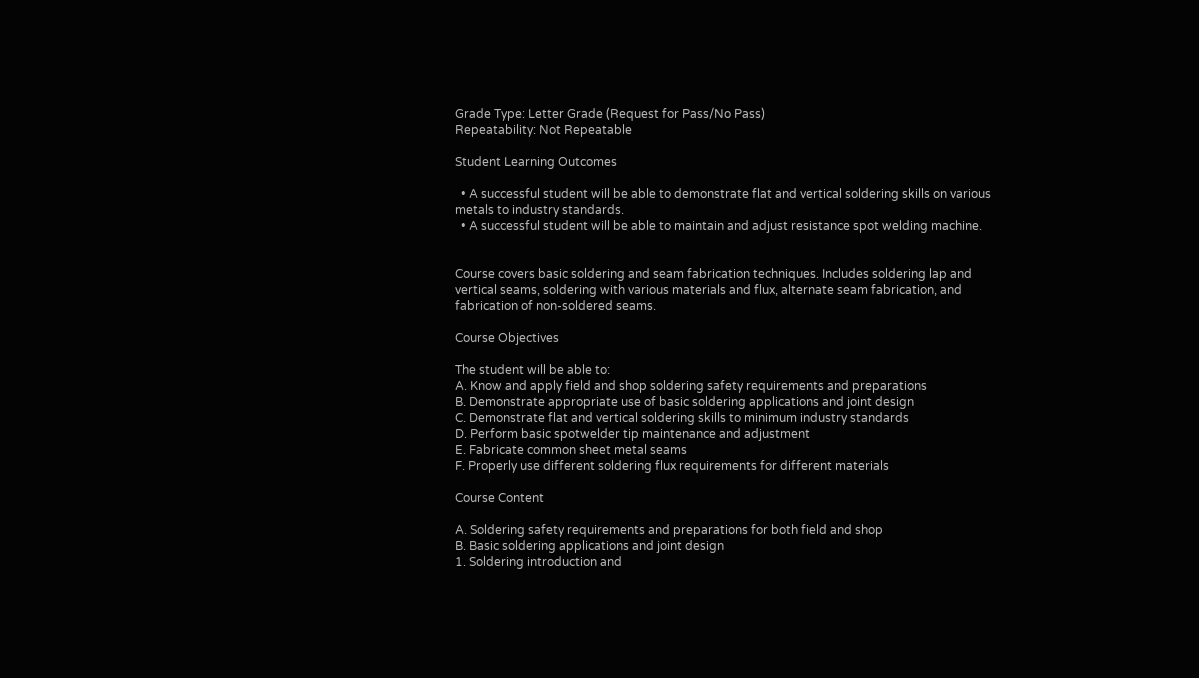Grade Type: Letter Grade (Request for Pass/No Pass)
Repeatability: Not Repeatable

Student Learning Outcomes

  • A successful student will be able to demonstrate flat and vertical soldering skills on various metals to industry standards.
  • A successful student will be able to maintain and adjust resistance spot welding machine.


Course covers basic soldering and seam fabrication techniques. Includes soldering lap and vertical seams, soldering with various materials and flux, alternate seam fabrication, and fabrication of non-soldered seams.

Course Objectives

The student will be able to:
A. Know and apply field and shop soldering safety requirements and preparations
B. Demonstrate appropriate use of basic soldering applications and joint design
C. Demonstrate flat and vertical soldering skills to minimum industry standards
D. Perform basic spotwelder tip maintenance and adjustment
E. Fabricate common sheet metal seams
F. Properly use different soldering flux requirements for different materials

Course Content

A. Soldering safety requirements and preparations for both field and shop
B. Basic soldering applications and joint design
1. Soldering introduction and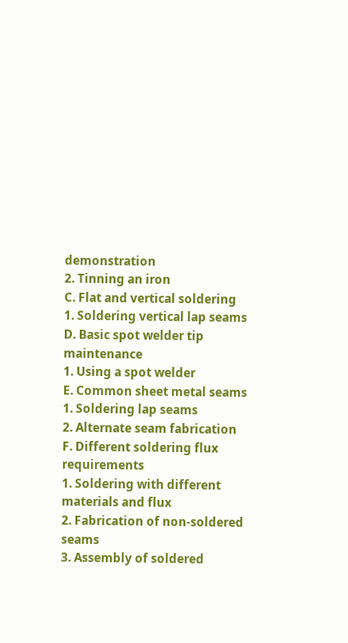demonstration
2. Tinning an iron
C. Flat and vertical soldering
1. Soldering vertical lap seams
D. Basic spot welder tip maintenance
1. Using a spot welder
E. Common sheet metal seams
1. Soldering lap seams
2. Alternate seam fabrication
F. Different soldering flux requirements
1. Soldering with different materials and flux
2. Fabrication of non-soldered seams
3. Assembly of soldered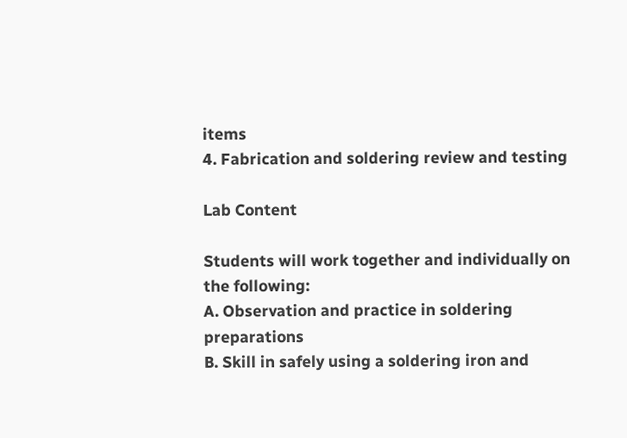items
4. Fabrication and soldering review and testing

Lab Content

Students will work together and individually on the following:
A. Observation and practice in soldering preparations
B. Skill in safely using a soldering iron and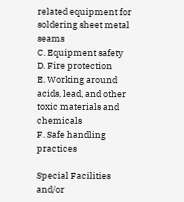related equipment for soldering sheet metal seams
C. Equipment safety
D. Fire protection
E. Working around acids, lead, and other toxic materials and chemicals
F. Safe handling practices

Special Facilities and/or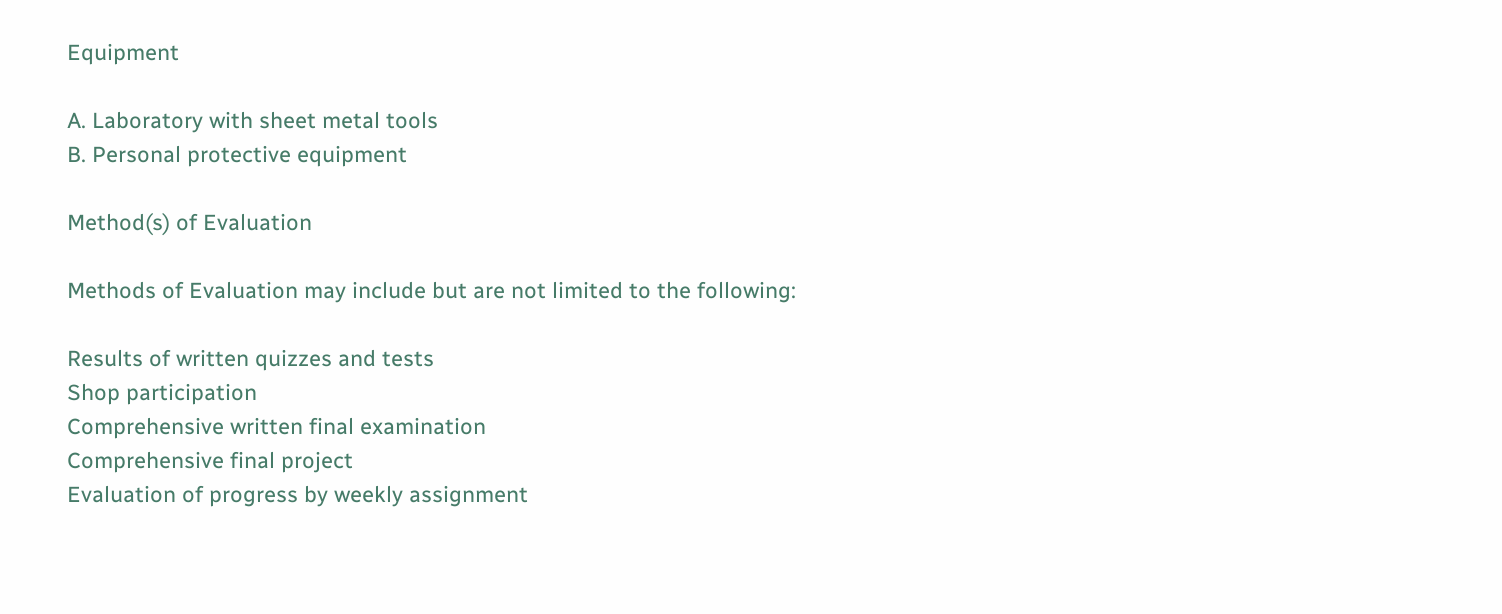Equipment

A. Laboratory with sheet metal tools
B. Personal protective equipment

Method(s) of Evaluation

Methods of Evaluation may include but are not limited to the following:

Results of written quizzes and tests
Shop participation
Comprehensive written final examination
Comprehensive final project
Evaluation of progress by weekly assignment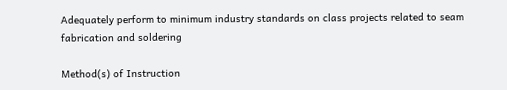Adequately perform to minimum industry standards on class projects related to seam fabrication and soldering

Method(s) of Instruction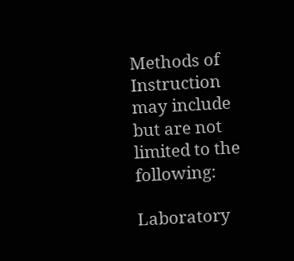Methods of Instruction may include but are not limited to the following:

Laboratory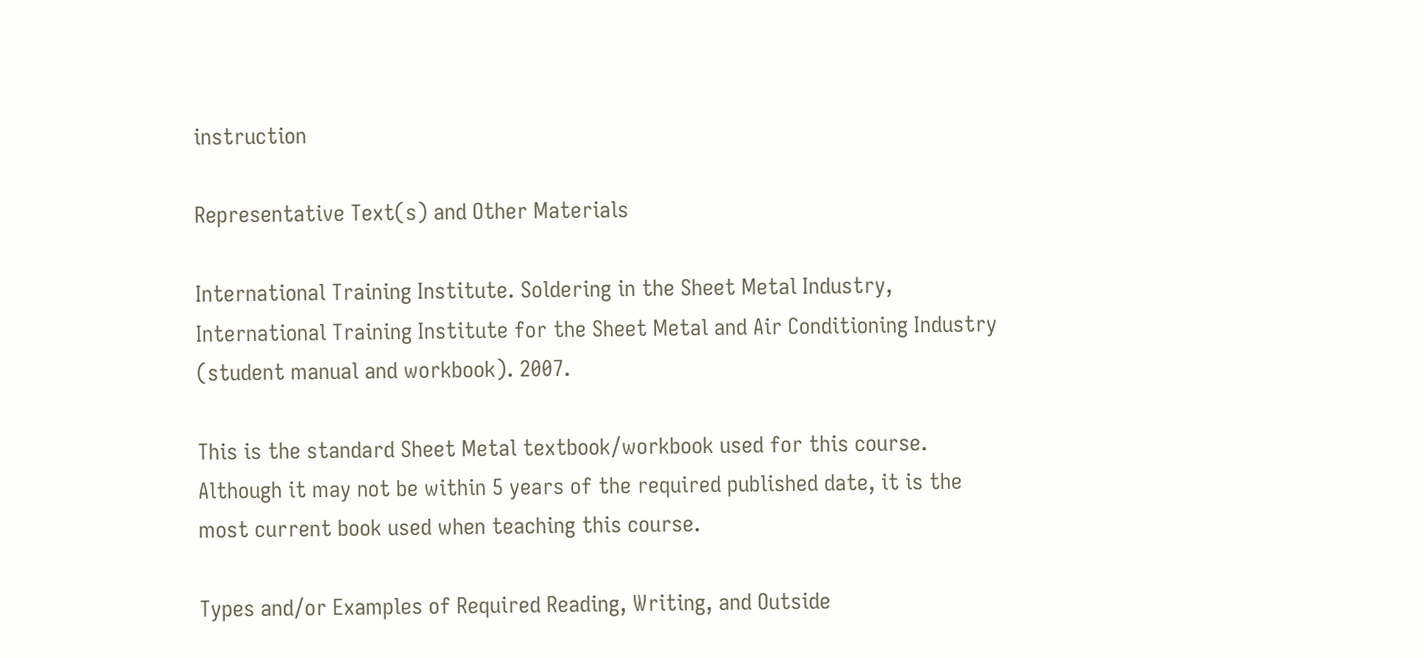instruction

Representative Text(s) and Other Materials

International Training Institute. Soldering in the Sheet Metal Industry, International Training Institute for the Sheet Metal and Air Conditioning Industry (student manual and workbook). 2007.

This is the standard Sheet Metal textbook/workbook used for this course. Although it may not be within 5 years of the required published date, it is the most current book used when teaching this course.

Types and/or Examples of Required Reading, Writing, and Outside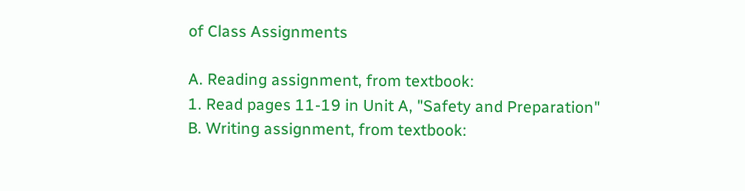of Class Assignments

A. Reading assignment, from textbook:
1. Read pages 11-19 in Unit A, "Safety and Preparation"
B. Writing assignment, from textbook: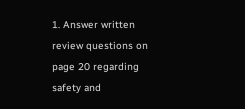1. Answer written review questions on page 20 regarding safety and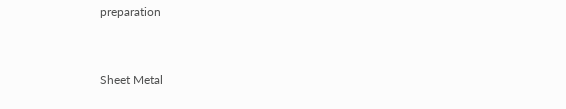preparation


Sheet Metal